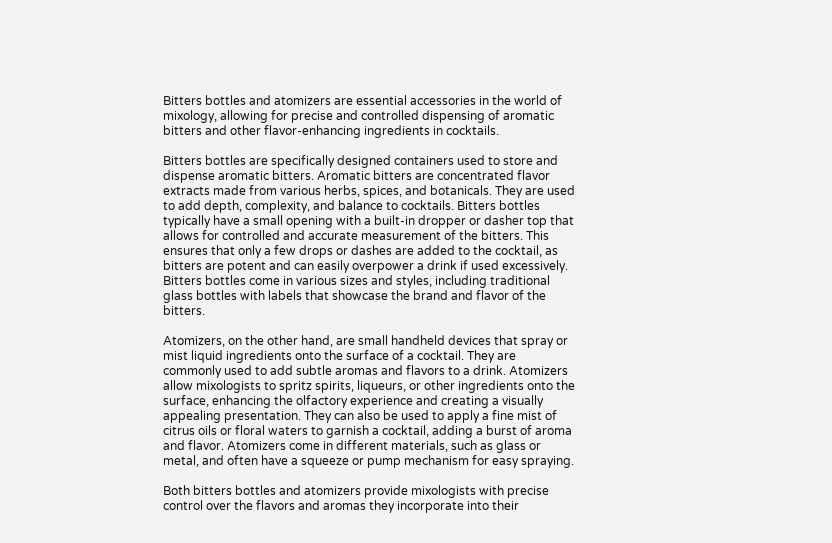Bitters bottles and atomizers are essential accessories in the world of mixology, allowing for precise and controlled dispensing of aromatic bitters and other flavor-enhancing ingredients in cocktails.

Bitters bottles are specifically designed containers used to store and dispense aromatic bitters. Aromatic bitters are concentrated flavor extracts made from various herbs, spices, and botanicals. They are used to add depth, complexity, and balance to cocktails. Bitters bottles typically have a small opening with a built-in dropper or dasher top that allows for controlled and accurate measurement of the bitters. This ensures that only a few drops or dashes are added to the cocktail, as bitters are potent and can easily overpower a drink if used excessively. Bitters bottles come in various sizes and styles, including traditional glass bottles with labels that showcase the brand and flavor of the bitters.

Atomizers, on the other hand, are small handheld devices that spray or mist liquid ingredients onto the surface of a cocktail. They are commonly used to add subtle aromas and flavors to a drink. Atomizers allow mixologists to spritz spirits, liqueurs, or other ingredients onto the surface, enhancing the olfactory experience and creating a visually appealing presentation. They can also be used to apply a fine mist of citrus oils or floral waters to garnish a cocktail, adding a burst of aroma and flavor. Atomizers come in different materials, such as glass or metal, and often have a squeeze or pump mechanism for easy spraying.

Both bitters bottles and atomizers provide mixologists with precise control over the flavors and aromas they incorporate into their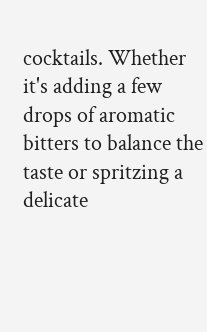cocktails. Whether it's adding a few drops of aromatic bitters to balance the taste or spritzing a delicate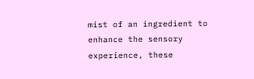mist of an ingredient to enhance the sensory experience, these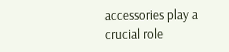accessories play a crucial role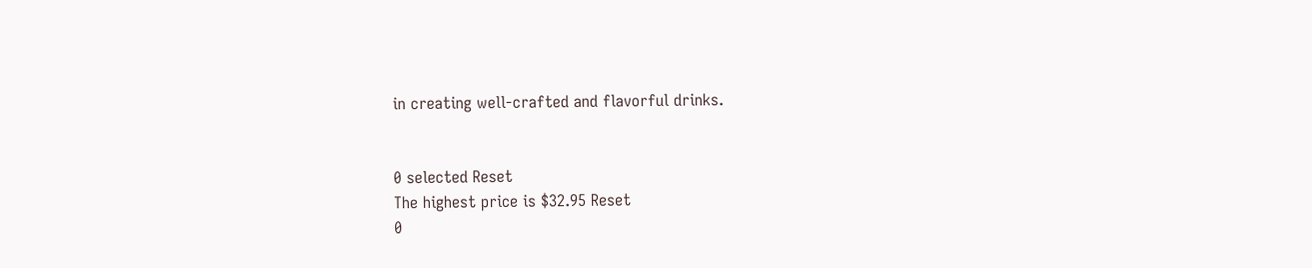in creating well-crafted and flavorful drinks.


0 selected Reset
The highest price is $32.95 Reset
0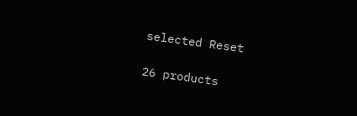selected Reset

26 products